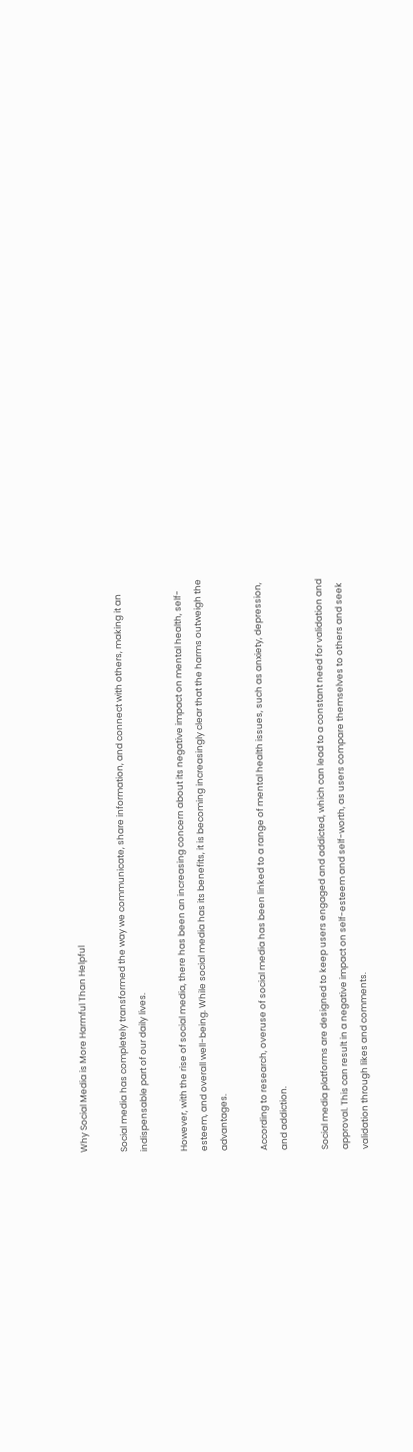Why Social Media is More Harmful Than Helpful

Social media has completely transformed the way we communicate, share information, and connect with others, making it an indispensable part of our daily lives.

However, with the rise of social media, there has been an increasing concern about its negative impact on mental health, self-esteem, and overall well-being. While social media has its benefits, it is becoming increasingly clear that the harms outweigh the advantages.

According to research, overuse of social media has been linked to a range of mental health issues, such as anxiety, depression, and addiction.

Social media platforms are designed to keep users engaged and addicted, which can lead to a constant need for validation and approval. This can result in a negative impact on self-esteem and self-worth, as users compare themselves to others and seek validation through likes and comments.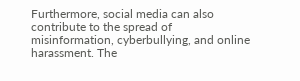Furthermore, social media can also contribute to the spread of misinformation, cyberbullying, and online harassment. The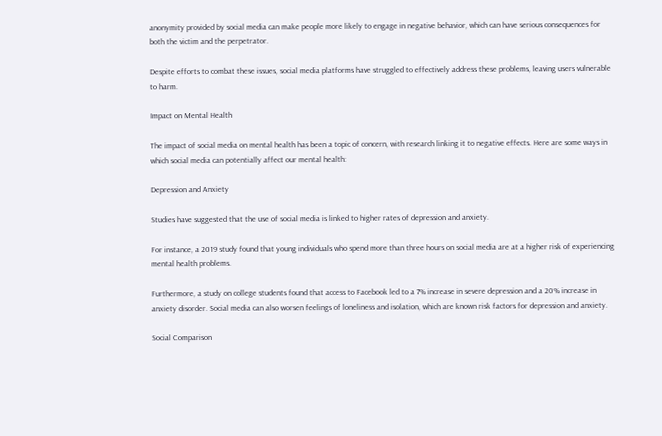anonymity provided by social media can make people more likely to engage in negative behavior, which can have serious consequences for both the victim and the perpetrator.

Despite efforts to combat these issues, social media platforms have struggled to effectively address these problems, leaving users vulnerable to harm.

Impact on Mental Health

The impact of social media on mental health has been a topic of concern, with research linking it to negative effects. Here are some ways in which social media can potentially affect our mental health:

Depression and Anxiety

Studies have suggested that the use of social media is linked to higher rates of depression and anxiety.

For instance, a 2019 study found that young individuals who spend more than three hours on social media are at a higher risk of experiencing mental health problems.

Furthermore, a study on college students found that access to Facebook led to a 7% increase in severe depression and a 20% increase in anxiety disorder. Social media can also worsen feelings of loneliness and isolation, which are known risk factors for depression and anxiety.

Social Comparison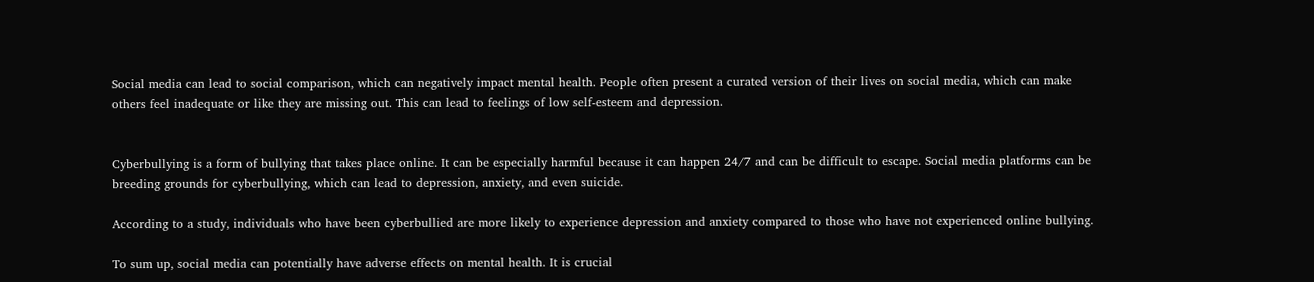Social media can lead to social comparison, which can negatively impact mental health. People often present a curated version of their lives on social media, which can make others feel inadequate or like they are missing out. This can lead to feelings of low self-esteem and depression.


Cyberbullying is a form of bullying that takes place online. It can be especially harmful because it can happen 24/7 and can be difficult to escape. Social media platforms can be breeding grounds for cyberbullying, which can lead to depression, anxiety, and even suicide.

According to a study, individuals who have been cyberbullied are more likely to experience depression and anxiety compared to those who have not experienced online bullying.

To sum up, social media can potentially have adverse effects on mental health. It is crucial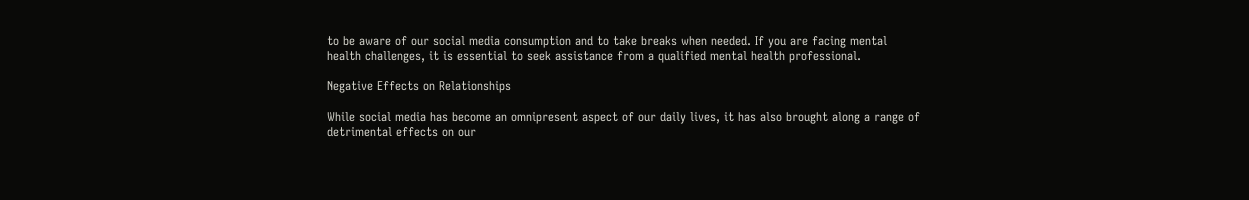to be aware of our social media consumption and to take breaks when needed. If you are facing mental health challenges, it is essential to seek assistance from a qualified mental health professional.

Negative Effects on Relationships

While social media has become an omnipresent aspect of our daily lives, it has also brought along a range of detrimental effects on our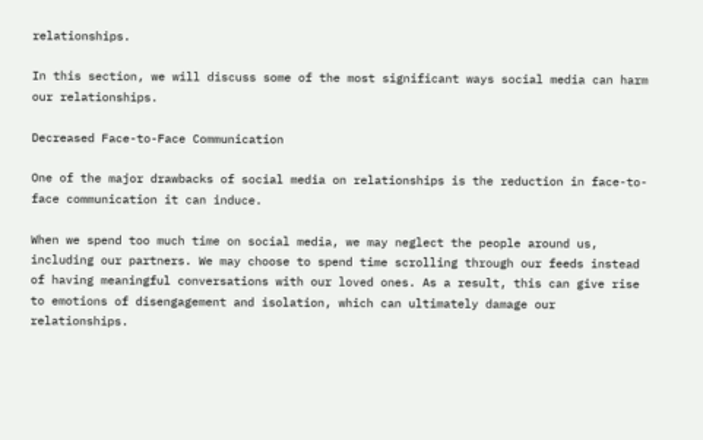relationships.

In this section, we will discuss some of the most significant ways social media can harm our relationships.

Decreased Face-to-Face Communication

One of the major drawbacks of social media on relationships is the reduction in face-to-face communication it can induce.

When we spend too much time on social media, we may neglect the people around us, including our partners. We may choose to spend time scrolling through our feeds instead of having meaningful conversations with our loved ones. As a result, this can give rise to emotions of disengagement and isolation, which can ultimately damage our relationships.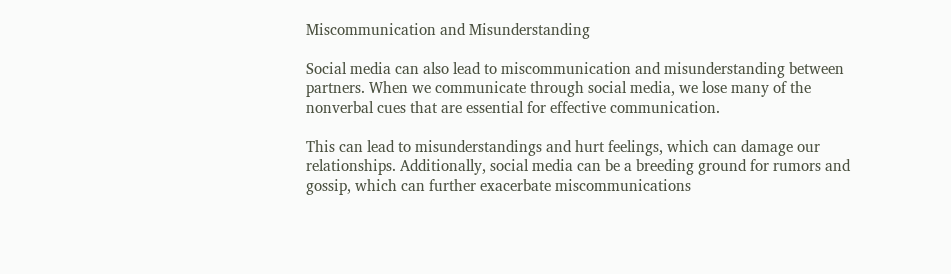Miscommunication and Misunderstanding

Social media can also lead to miscommunication and misunderstanding between partners. When we communicate through social media, we lose many of the nonverbal cues that are essential for effective communication.

This can lead to misunderstandings and hurt feelings, which can damage our relationships. Additionally, social media can be a breeding ground for rumors and gossip, which can further exacerbate miscommunications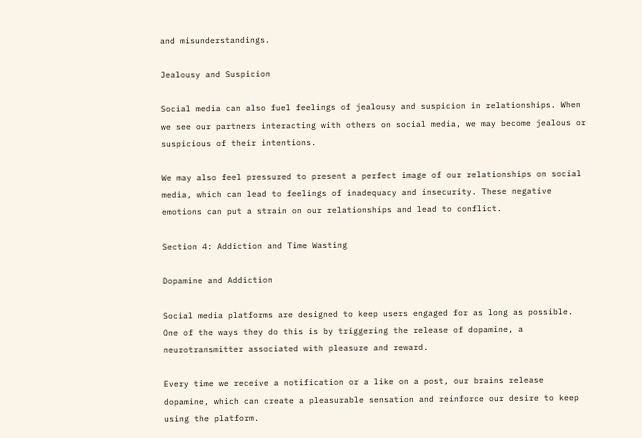and misunderstandings.

Jealousy and Suspicion

Social media can also fuel feelings of jealousy and suspicion in relationships. When we see our partners interacting with others on social media, we may become jealous or suspicious of their intentions.

We may also feel pressured to present a perfect image of our relationships on social media, which can lead to feelings of inadequacy and insecurity. These negative emotions can put a strain on our relationships and lead to conflict.

Section 4: Addiction and Time Wasting

Dopamine and Addiction

Social media platforms are designed to keep users engaged for as long as possible. One of the ways they do this is by triggering the release of dopamine, a neurotransmitter associated with pleasure and reward.

Every time we receive a notification or a like on a post, our brains release dopamine, which can create a pleasurable sensation and reinforce our desire to keep using the platform.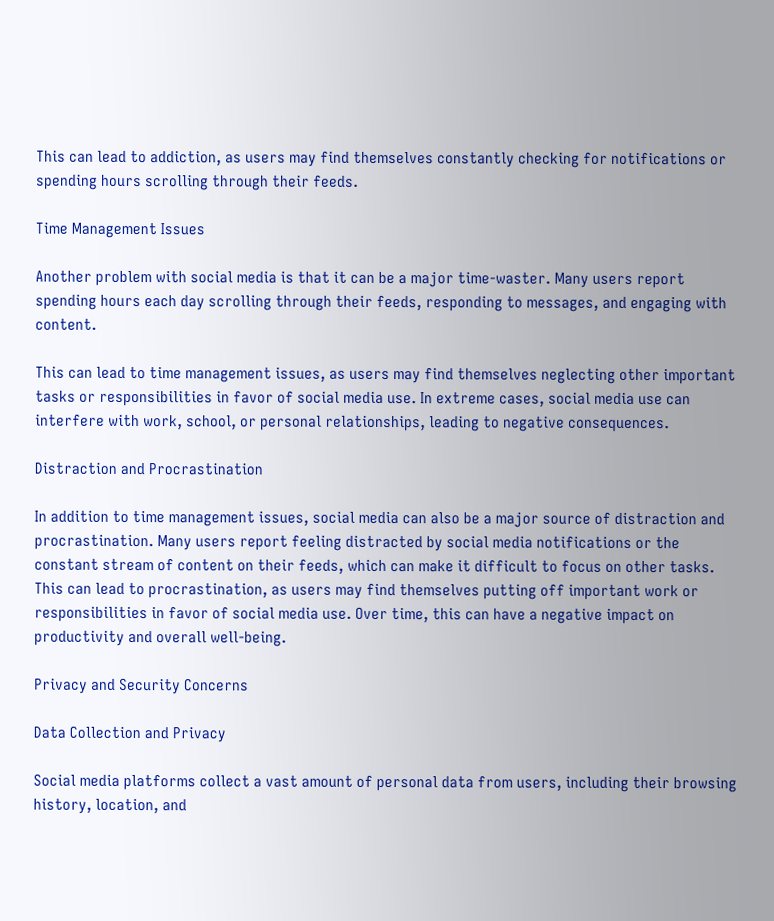This can lead to addiction, as users may find themselves constantly checking for notifications or spending hours scrolling through their feeds.

Time Management Issues

Another problem with social media is that it can be a major time-waster. Many users report spending hours each day scrolling through their feeds, responding to messages, and engaging with content.

This can lead to time management issues, as users may find themselves neglecting other important tasks or responsibilities in favor of social media use. In extreme cases, social media use can interfere with work, school, or personal relationships, leading to negative consequences.

Distraction and Procrastination

In addition to time management issues, social media can also be a major source of distraction and procrastination. Many users report feeling distracted by social media notifications or the constant stream of content on their feeds, which can make it difficult to focus on other tasks. This can lead to procrastination, as users may find themselves putting off important work or responsibilities in favor of social media use. Over time, this can have a negative impact on productivity and overall well-being.

Privacy and Security Concerns

Data Collection and Privacy

Social media platforms collect a vast amount of personal data from users, including their browsing history, location, and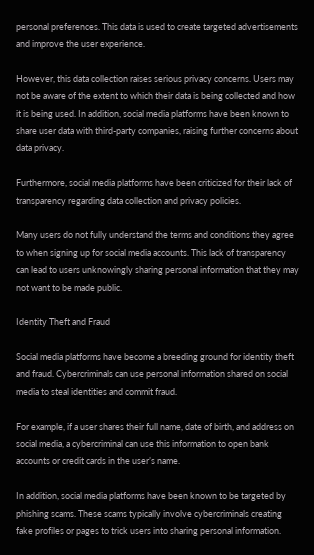personal preferences. This data is used to create targeted advertisements and improve the user experience.

However, this data collection raises serious privacy concerns. Users may not be aware of the extent to which their data is being collected and how it is being used. In addition, social media platforms have been known to share user data with third-party companies, raising further concerns about data privacy.

Furthermore, social media platforms have been criticized for their lack of transparency regarding data collection and privacy policies.

Many users do not fully understand the terms and conditions they agree to when signing up for social media accounts. This lack of transparency can lead to users unknowingly sharing personal information that they may not want to be made public.

Identity Theft and Fraud

Social media platforms have become a breeding ground for identity theft and fraud. Cybercriminals can use personal information shared on social media to steal identities and commit fraud.

For example, if a user shares their full name, date of birth, and address on social media, a cybercriminal can use this information to open bank accounts or credit cards in the user’s name.

In addition, social media platforms have been known to be targeted by phishing scams. These scams typically involve cybercriminals creating fake profiles or pages to trick users into sharing personal information.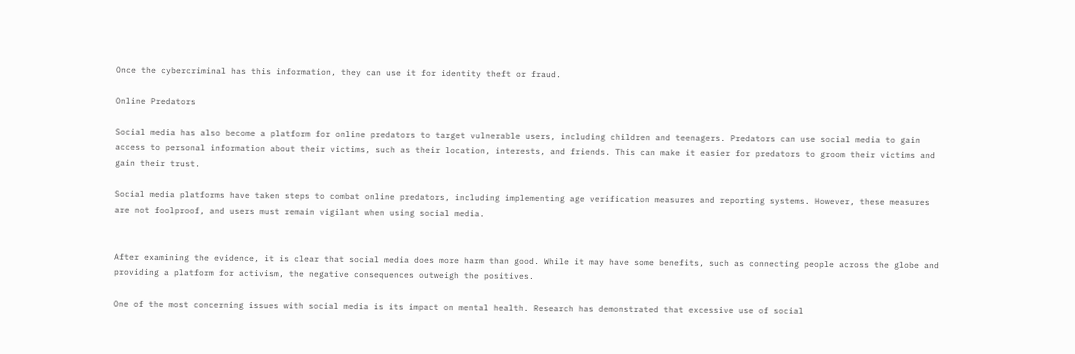Once the cybercriminal has this information, they can use it for identity theft or fraud.

Online Predators

Social media has also become a platform for online predators to target vulnerable users, including children and teenagers. Predators can use social media to gain access to personal information about their victims, such as their location, interests, and friends. This can make it easier for predators to groom their victims and gain their trust.

Social media platforms have taken steps to combat online predators, including implementing age verification measures and reporting systems. However, these measures are not foolproof, and users must remain vigilant when using social media.


After examining the evidence, it is clear that social media does more harm than good. While it may have some benefits, such as connecting people across the globe and providing a platform for activism, the negative consequences outweigh the positives.

One of the most concerning issues with social media is its impact on mental health. Research has demonstrated that excessive use of social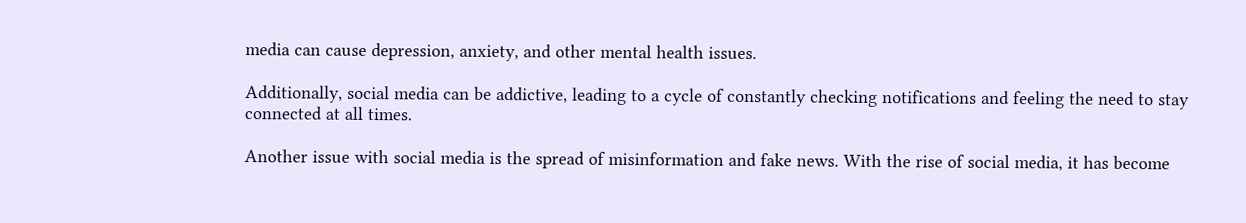media can cause depression, anxiety, and other mental health issues.

Additionally, social media can be addictive, leading to a cycle of constantly checking notifications and feeling the need to stay connected at all times.

Another issue with social media is the spread of misinformation and fake news. With the rise of social media, it has become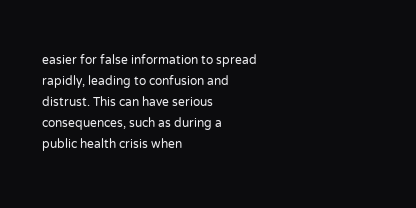easier for false information to spread rapidly, leading to confusion and distrust. This can have serious consequences, such as during a public health crisis when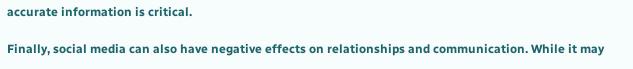accurate information is critical.

Finally, social media can also have negative effects on relationships and communication. While it may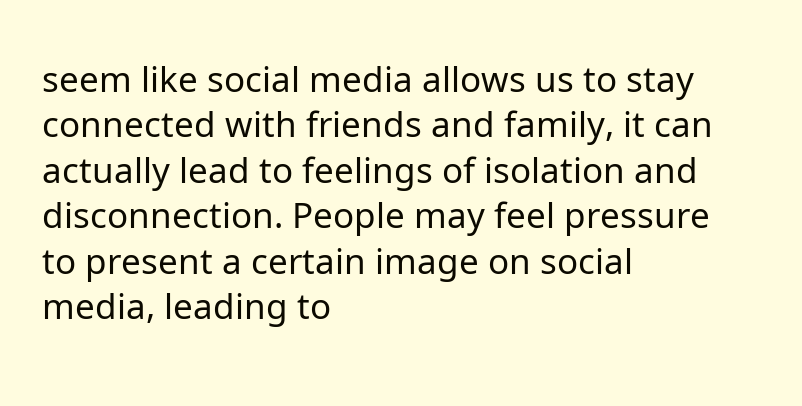seem like social media allows us to stay connected with friends and family, it can actually lead to feelings of isolation and disconnection. People may feel pressure to present a certain image on social media, leading to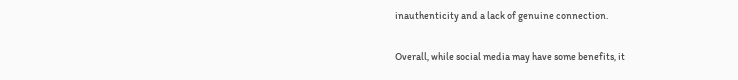inauthenticity and a lack of genuine connection.

Overall, while social media may have some benefits, it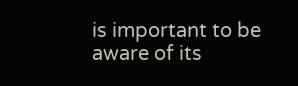is important to be aware of its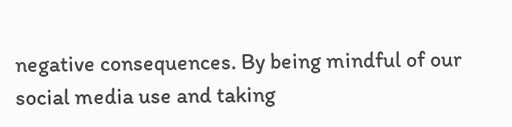negative consequences. By being mindful of our social media use and taking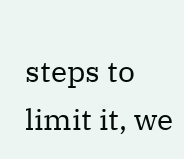steps to limit it, we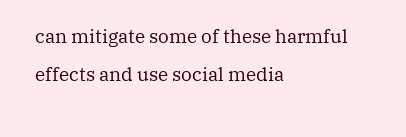can mitigate some of these harmful effects and use social media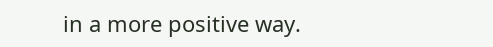in a more positive way.